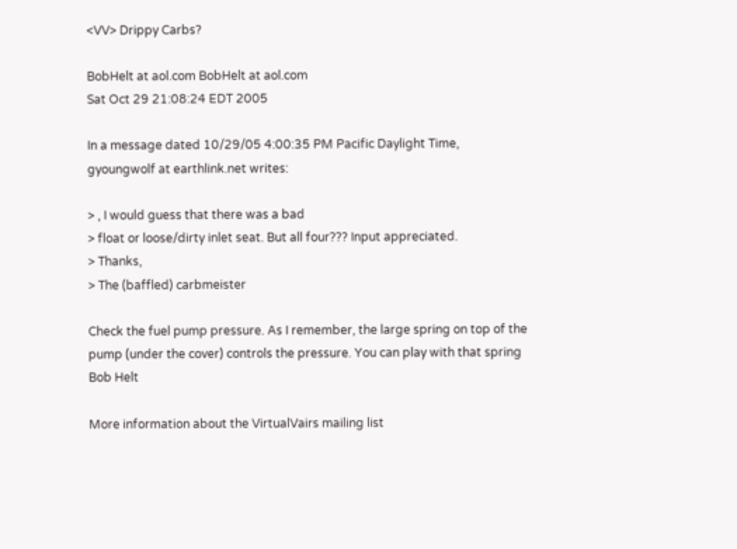<VV> Drippy Carbs?

BobHelt at aol.com BobHelt at aol.com
Sat Oct 29 21:08:24 EDT 2005

In a message dated 10/29/05 4:00:35 PM Pacific Daylight Time,
gyoungwolf at earthlink.net writes:

> , I would guess that there was a bad
> float or loose/dirty inlet seat. But all four??? Input appreciated.
> Thanks,
> The (baffled) carbmeister

Check the fuel pump pressure. As I remember, the large spring on top of the
pump (under the cover) controls the pressure. You can play with that spring
Bob Helt

More information about the VirtualVairs mailing list